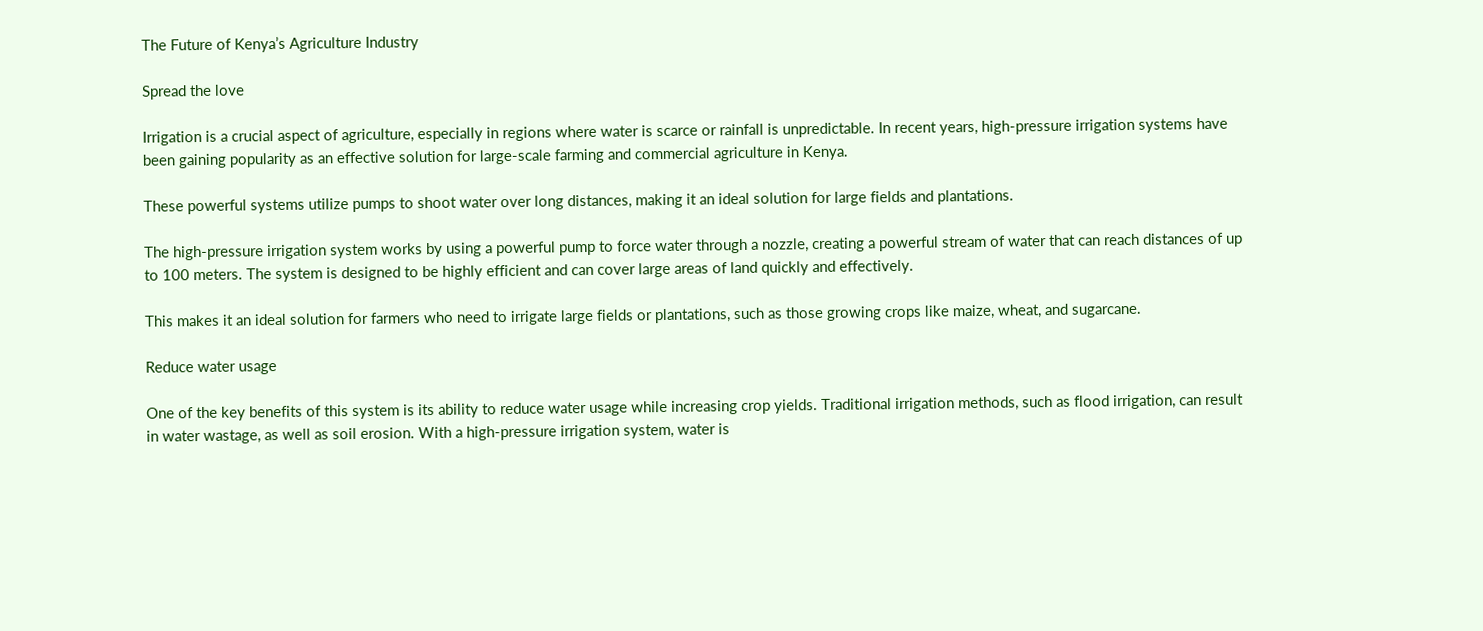The Future of Kenya’s Agriculture Industry

Spread the love

Irrigation is a crucial aspect of agriculture, especially in regions where water is scarce or rainfall is unpredictable. In recent years, high-pressure irrigation systems have been gaining popularity as an effective solution for large-scale farming and commercial agriculture in Kenya.

These powerful systems utilize pumps to shoot water over long distances, making it an ideal solution for large fields and plantations.

The high-pressure irrigation system works by using a powerful pump to force water through a nozzle, creating a powerful stream of water that can reach distances of up to 100 meters. The system is designed to be highly efficient and can cover large areas of land quickly and effectively.

This makes it an ideal solution for farmers who need to irrigate large fields or plantations, such as those growing crops like maize, wheat, and sugarcane.

Reduce water usage

One of the key benefits of this system is its ability to reduce water usage while increasing crop yields. Traditional irrigation methods, such as flood irrigation, can result in water wastage, as well as soil erosion. With a high-pressure irrigation system, water is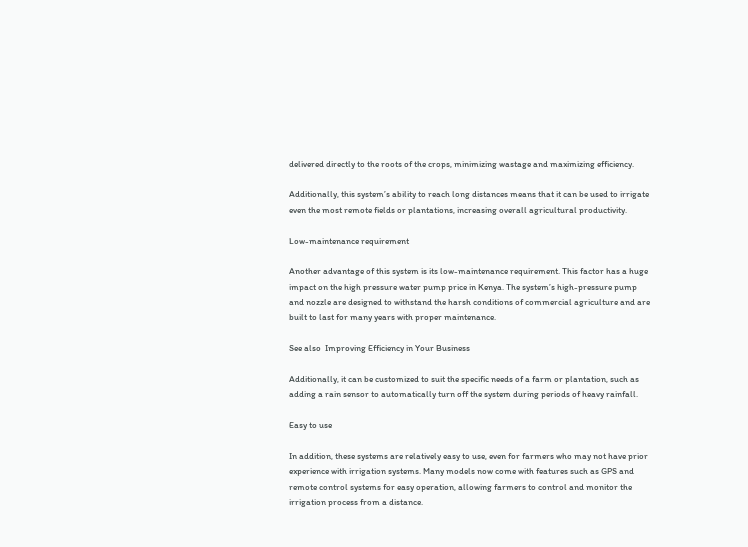delivered directly to the roots of the crops, minimizing wastage and maximizing efficiency.

Additionally, this system’s ability to reach long distances means that it can be used to irrigate even the most remote fields or plantations, increasing overall agricultural productivity.

Low-maintenance requirement

Another advantage of this system is its low-maintenance requirement. This factor has a huge impact on the high pressure water pump price in Kenya. The system’s high-pressure pump and nozzle are designed to withstand the harsh conditions of commercial agriculture and are built to last for many years with proper maintenance.

See also  Improving Efficiency in Your Business

Additionally, it can be customized to suit the specific needs of a farm or plantation, such as adding a rain sensor to automatically turn off the system during periods of heavy rainfall.

Easy to use

In addition, these systems are relatively easy to use, even for farmers who may not have prior experience with irrigation systems. Many models now come with features such as GPS and remote control systems for easy operation, allowing farmers to control and monitor the irrigation process from a distance.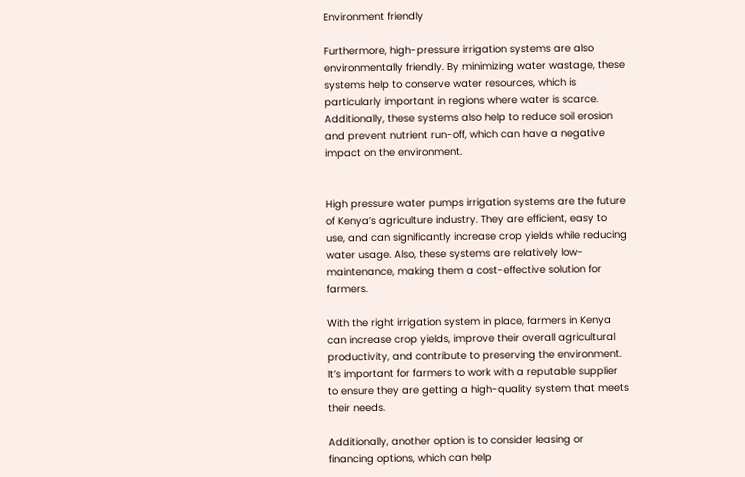Environment friendly

Furthermore, high-pressure irrigation systems are also environmentally friendly. By minimizing water wastage, these systems help to conserve water resources, which is particularly important in regions where water is scarce. Additionally, these systems also help to reduce soil erosion and prevent nutrient run-off, which can have a negative impact on the environment.


High pressure water pumps irrigation systems are the future of Kenya’s agriculture industry. They are efficient, easy to use, and can significantly increase crop yields while reducing water usage. Also, these systems are relatively low-maintenance, making them a cost-effective solution for farmers.

With the right irrigation system in place, farmers in Kenya can increase crop yields, improve their overall agricultural productivity, and contribute to preserving the environment. It’s important for farmers to work with a reputable supplier to ensure they are getting a high-quality system that meets their needs.

Additionally, another option is to consider leasing or financing options, which can help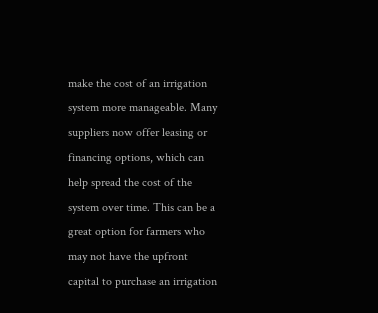make the cost of an irrigation system more manageable. Many suppliers now offer leasing or financing options, which can help spread the cost of the system over time. This can be a great option for farmers who may not have the upfront capital to purchase an irrigation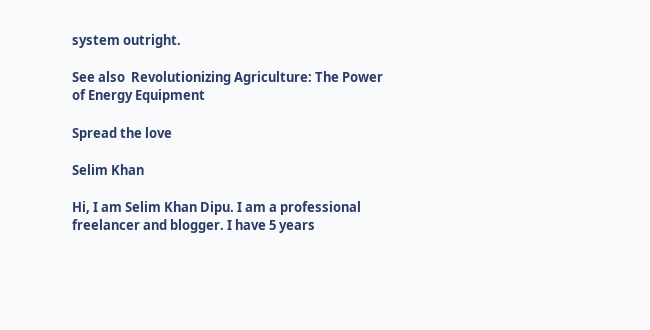system outright.

See also  Revolutionizing Agriculture: The Power of Energy Equipment

Spread the love

Selim Khan

Hi, I am Selim Khan Dipu. I am a professional freelancer and blogger. I have 5 years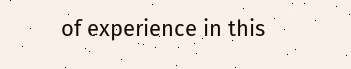of experience in this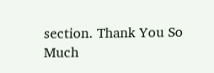section. Thank You So Much